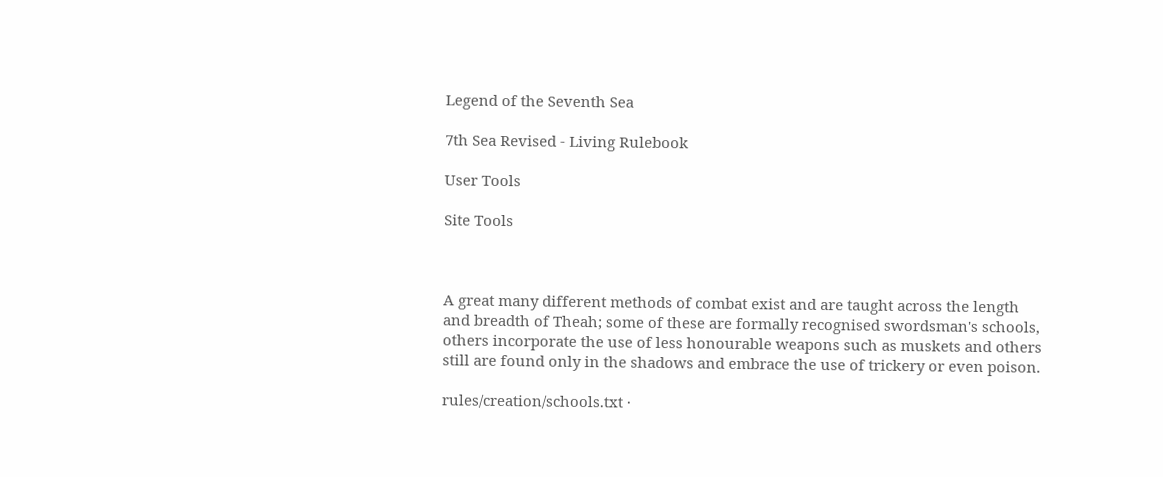Legend of the Seventh Sea

7th Sea Revised - Living Rulebook

User Tools

Site Tools



A great many different methods of combat exist and are taught across the length and breadth of Theah; some of these are formally recognised swordsman's schools, others incorporate the use of less honourable weapons such as muskets and others still are found only in the shadows and embrace the use of trickery or even poison.

rules/creation/schools.txt ·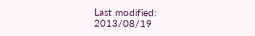Last modified: 2013/08/19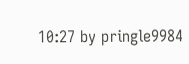10:27 by pringle9984